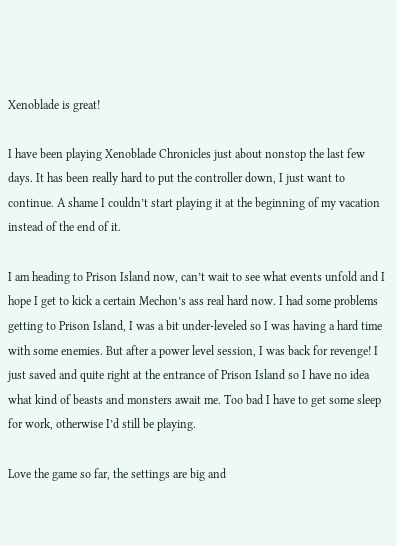Xenoblade is great!

I have been playing Xenoblade Chronicles just about nonstop the last few days. It has been really hard to put the controller down, I just want to continue. A shame I couldn’t start playing it at the beginning of my vacation instead of the end of it.

I am heading to Prison Island now, can’t wait to see what events unfold and I hope I get to kick a certain Mechon’s ass real hard now. I had some problems getting to Prison Island, I was a bit under-leveled so I was having a hard time with some enemies. But after a power level session, I was back for revenge! I just saved and quite right at the entrance of Prison Island so I have no idea what kind of beasts and monsters await me. Too bad I have to get some sleep for work, otherwise I’d still be playing.

Love the game so far, the settings are big and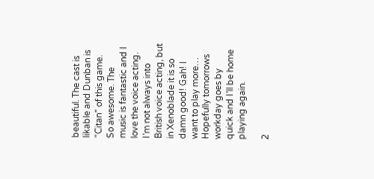beautiful. The cast is likable and Dunban is “Citan” of this game. So awesome. The music is fantastic and I love the voice acting. I’m not always into British voice acting, but in Xenoblade it is so damn good! Gah! I want to play more… Hopefully tomorrows workday goes by quick and I’ll be home playing again.

2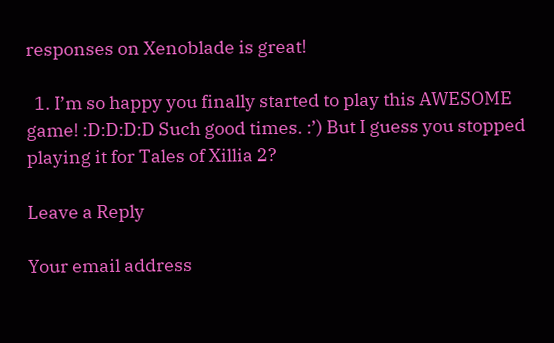responses on Xenoblade is great!

  1. I’m so happy you finally started to play this AWESOME game! :D:D:D:D Such good times. :’) But I guess you stopped playing it for Tales of Xillia 2?

Leave a Reply

Your email address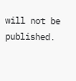will not be published.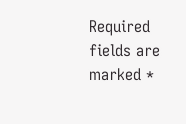Required fields are marked *